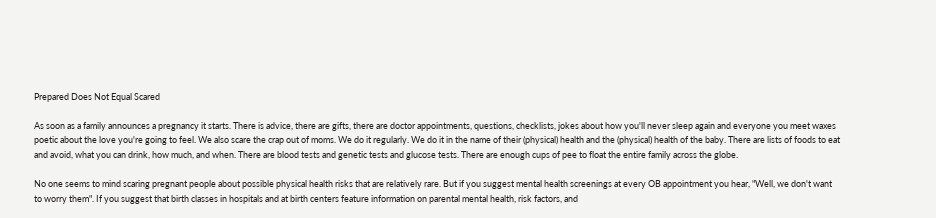Prepared Does Not Equal Scared

As soon as a family announces a pregnancy it starts. There is advice, there are gifts, there are doctor appointments, questions, checklists, jokes about how you'll never sleep again and everyone you meet waxes poetic about the love you're going to feel. We also scare the crap out of moms. We do it regularly. We do it in the name of their (physical) health and the (physical) health of the baby. There are lists of foods to eat and avoid, what you can drink, how much, and when. There are blood tests and genetic tests and glucose tests. There are enough cups of pee to float the entire family across the globe.

No one seems to mind scaring pregnant people about possible physical health risks that are relatively rare. But if you suggest mental health screenings at every OB appointment you hear, "Well, we don't want to worry them". If you suggest that birth classes in hospitals and at birth centers feature information on parental mental health, risk factors, and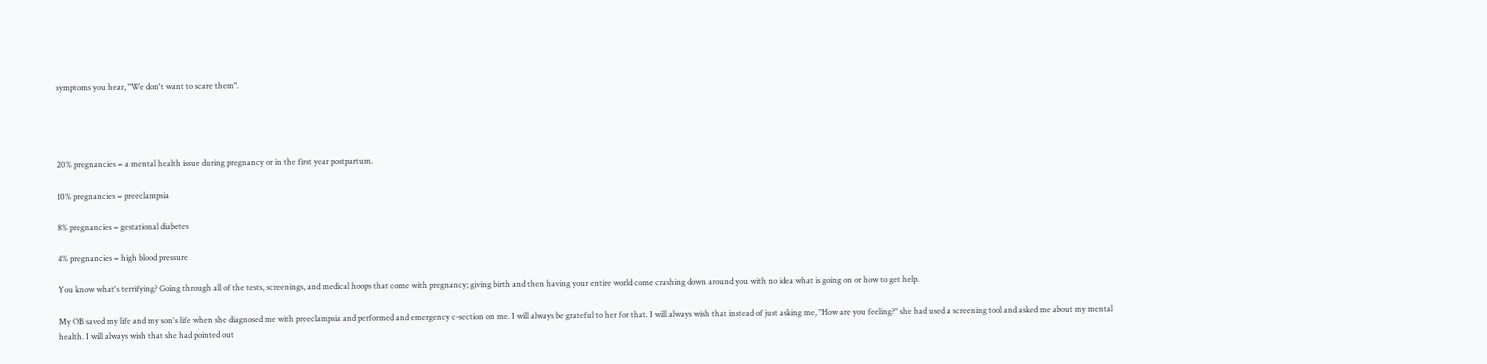symptoms you hear, "We don't want to scare them".




20% pregnancies = a mental health issue during pregnancy or in the first year postpartum.

10% pregnancies = preeclampsia

8% pregnancies = gestational diabetes

4% pregnancies = high blood pressure

You know what's terrifying? Going through all of the tests, screenings, and medical hoops that come with pregnancy; giving birth and then having your entire world come crashing down around you with no idea what is going on or how to get help.

My OB saved my life and my son's life when she diagnosed me with preeclampsia and performed and emergency c-section on me. I will always be grateful to her for that. I will always wish that instead of just asking me, "How are you feeling?" she had used a screening tool and asked me about my mental health. I will always wish that she had pointed out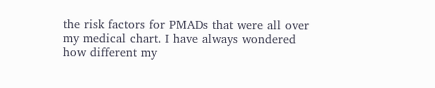the risk factors for PMADs that were all over my medical chart. I have always wondered how different my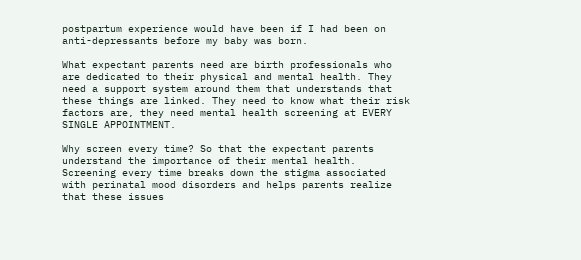postpartum experience would have been if I had been on anti-depressants before my baby was born.

What expectant parents need are birth professionals who are dedicated to their physical and mental health. They need a support system around them that understands that these things are linked. They need to know what their risk factors are, they need mental health screening at EVERY SINGLE APPOINTMENT.

Why screen every time? So that the expectant parents understand the importance of their mental health. Screening every time breaks down the stigma associated with perinatal mood disorders and helps parents realize that these issues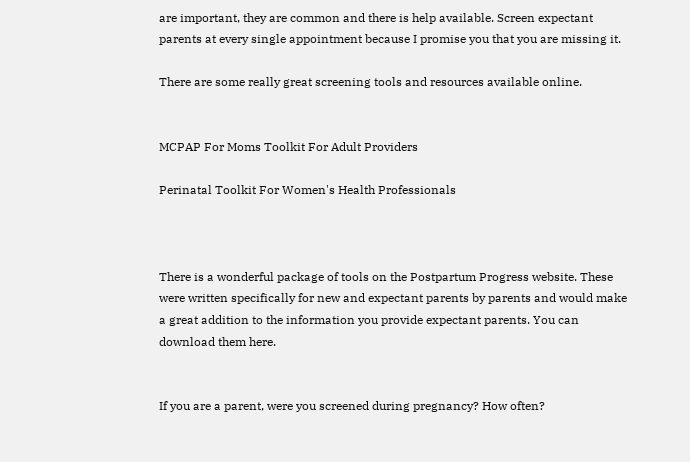are important, they are common and there is help available. Screen expectant parents at every single appointment because I promise you that you are missing it.

There are some really great screening tools and resources available online.


MCPAP For Moms Toolkit For Adult Providers

Perinatal Toolkit For Women's Health Professionals



There is a wonderful package of tools on the Postpartum Progress website. These were written specifically for new and expectant parents by parents and would make a great addition to the information you provide expectant parents. You can download them here.


If you are a parent, were you screened during pregnancy? How often?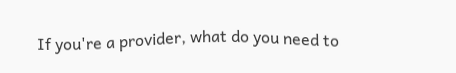If you're a provider, what do you need to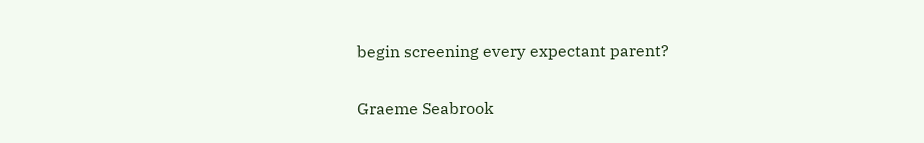begin screening every expectant parent?

Graeme Seabrook